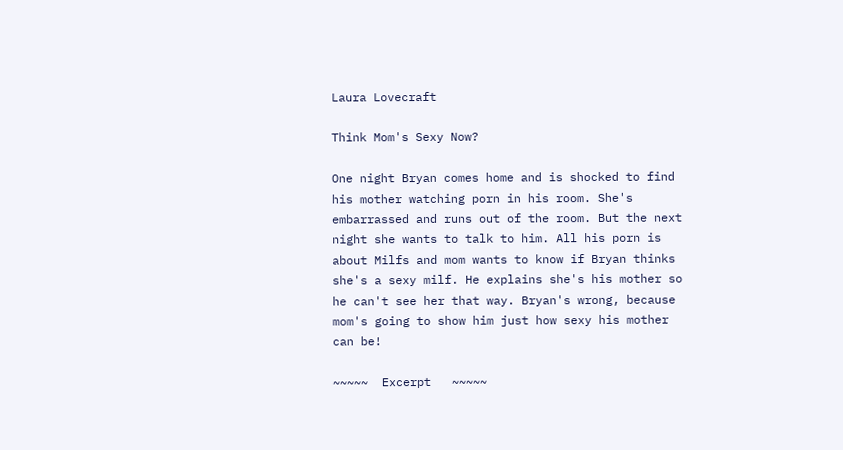Laura Lovecraft

Think Mom's Sexy Now?

One night Bryan comes home and is shocked to find his mother watching porn in his room. She's embarrassed and runs out of the room. But the next night she wants to talk to him. All his porn is about Milfs and mom wants to know if Bryan thinks she's a sexy milf. He explains she's his mother so he can't see her that way. Bryan's wrong, because mom's going to show him just how sexy his mother can be!

~~~~~  Excerpt   ~~~~~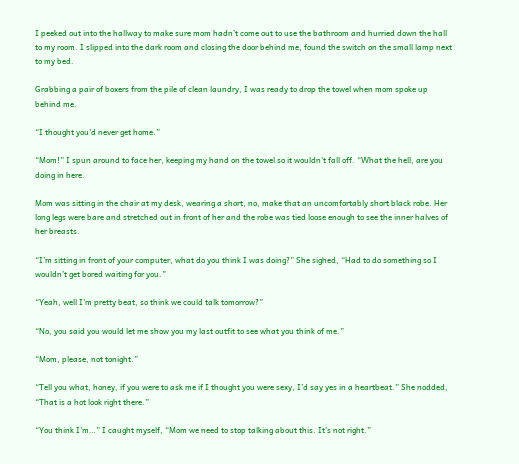I peeked out into the hallway to make sure mom hadn’t come out to use the bathroom and hurried down the hall to my room. I slipped into the dark room and closing the door behind me, found the switch on the small lamp next to my bed.

Grabbing a pair of boxers from the pile of clean laundry, I was ready to drop the towel when mom spoke up behind me.

“I thought you’d never get home.”

“Mom!” I spun around to face her, keeping my hand on the towel so it wouldn’t fall off. “What the hell, are you doing in here.

Mom was sitting in the chair at my desk, wearing a short, no, make that an uncomfortably short black robe. Her long legs were bare and stretched out in front of her and the robe was tied loose enough to see the inner halves of her breasts.

“I’m sitting in front of your computer, what do you think I was doing?” She sighed, “Had to do something so I wouldn’t get bored waiting for you.”

“Yeah, well I’m pretty beat, so think we could talk tomorrow?”

“No, you said you would let me show you my last outfit to see what you think of me.”

“Mom, please, not tonight.”

“Tell you what, honey, if you were to ask me if I thought you were sexy, I’d say yes in a heartbeat.” She nodded, “That is a hot look right there.”

“You think I’m…” I caught myself, “Mom we need to stop talking about this. It’s not right.”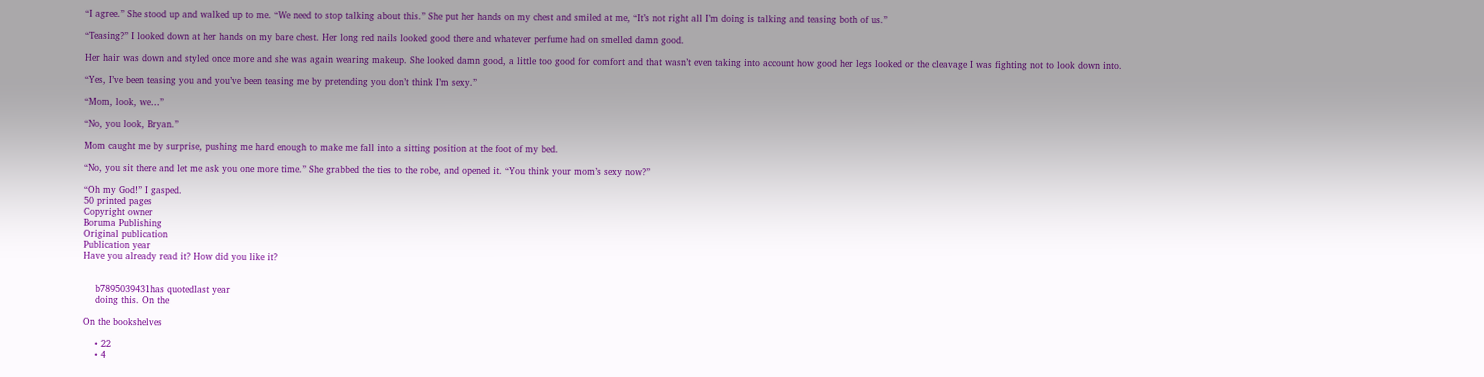“I agree.” She stood up and walked up to me. “We need to stop talking about this.” She put her hands on my chest and smiled at me, “It’s not right all I’m doing is talking and teasing both of us.”

“Teasing?” I looked down at her hands on my bare chest. Her long red nails looked good there and whatever perfume had on smelled damn good.

Her hair was down and styled once more and she was again wearing makeup. She looked damn good, a little too good for comfort and that wasn’t even taking into account how good her legs looked or the cleavage I was fighting not to look down into.

“Yes, I’ve been teasing you and you’ve been teasing me by pretending you don’t think I’m sexy.”

“Mom, look, we…”

“No, you look, Bryan.”

Mom caught me by surprise, pushing me hard enough to make me fall into a sitting position at the foot of my bed.

“No, you sit there and let me ask you one more time.” She grabbed the ties to the robe, and opened it. “You think your mom’s sexy now?”

“Oh my God!” I gasped.
50 printed pages
Copyright owner
Boruma Publishing
Original publication
Publication year
Have you already read it? How did you like it?


    b7895039431has quotedlast year
    doing this. On the

On the bookshelves

    • 22
    • 4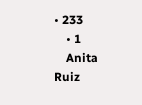• 233
    • 1
    Anita Ruiz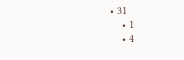• 31
    • 1
    • 4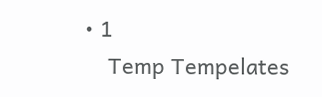• 1
    Temp Tempelates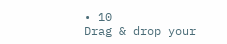• 10
Drag & drop your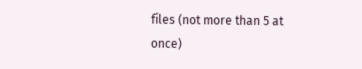files (not more than 5 at once)